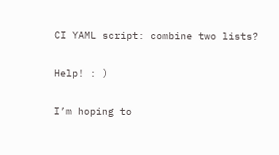CI YAML script: combine two lists?

Help! : )

I’m hoping to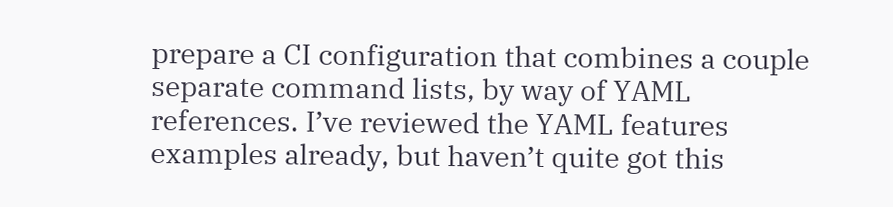prepare a CI configuration that combines a couple separate command lists, by way of YAML references. I’ve reviewed the YAML features examples already, but haven’t quite got this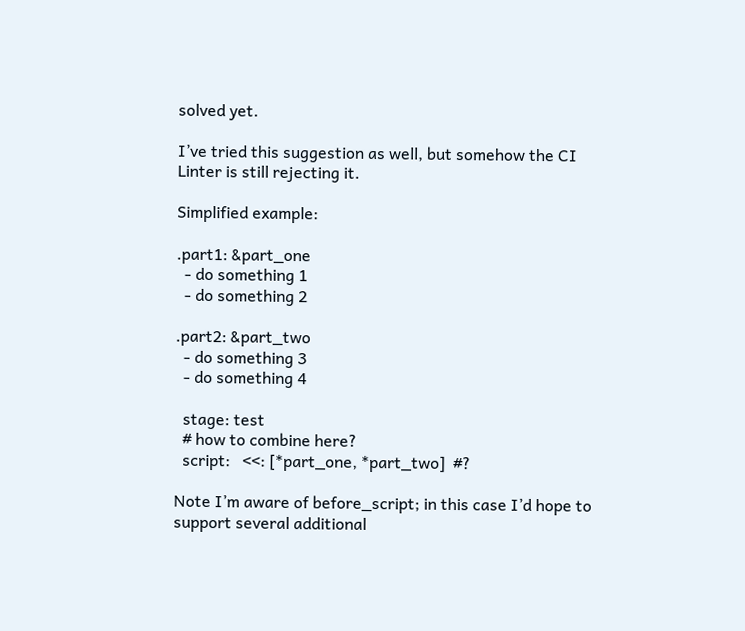solved yet.

I’ve tried this suggestion as well, but somehow the CI Linter is still rejecting it.

Simplified example:

.part1: &part_one
  - do something 1
  - do something 2

.part2: &part_two
  - do something 3
  - do something 4

  stage: test
  # how to combine here?
  script:   <<: [*part_one, *part_two]  #?

Note I’m aware of before_script; in this case I’d hope to support several additional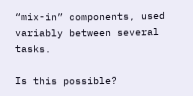“mix-in” components, used variably between several tasks.

Is this possible?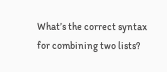What’s the correct syntax for combining two lists?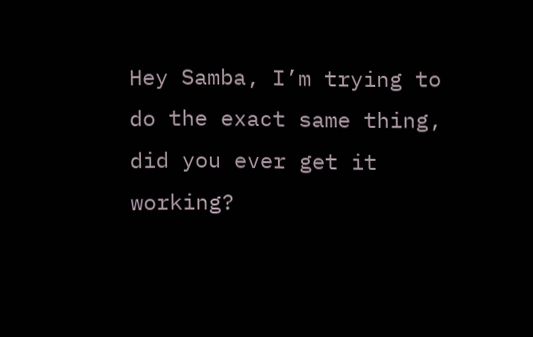Hey Samba, I’m trying to do the exact same thing, did you ever get it working?